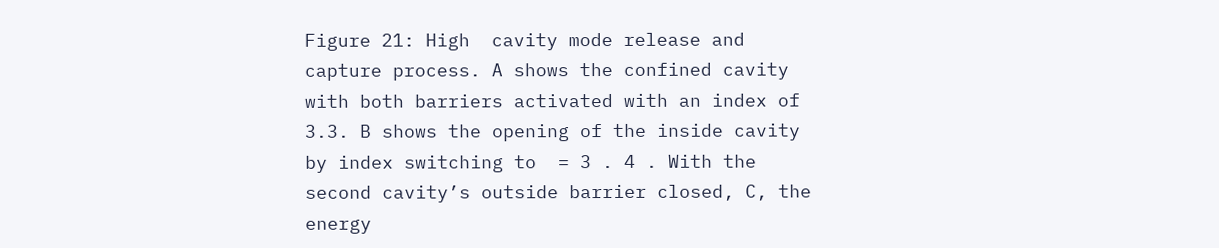Figure 21: High  cavity mode release and capture process. A shows the confined cavity with both barriers activated with an index of 3.3. B shows the opening of the inside cavity by index switching to  = 3 . 4 . With the second cavity’s outside barrier closed, C, the energy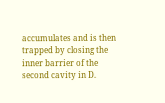accumulates and is then trapped by closing the inner barrier of the second cavity in D.